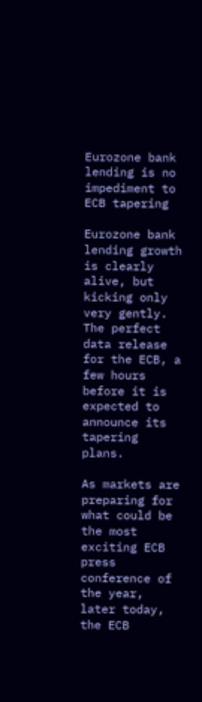Eurozone bank lending is no impediment to ECB tapering

Eurozone bank lending growth is clearly alive, but kicking only very gently. The perfect data release for the ECB, a few hours before it is expected to announce its tapering plans.

As markets are preparing for what could be the most exciting ECB press conference of the year, later today, the ECB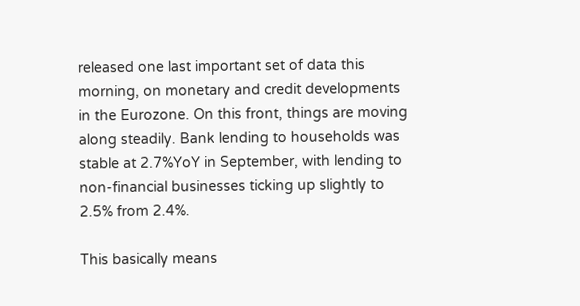released one last important set of data this morning, on monetary and credit developments in the Eurozone. On this front, things are moving along steadily. Bank lending to households was stable at 2.7%YoY in September, with lending to non-financial businesses ticking up slightly to 2.5% from 2.4%.

This basically means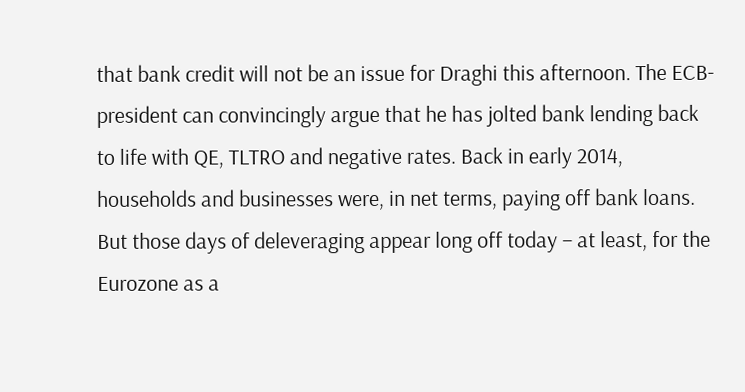that bank credit will not be an issue for Draghi this afternoon. The ECB-president can convincingly argue that he has jolted bank lending back to life with QE, TLTRO and negative rates. Back in early 2014, households and businesses were, in net terms, paying off bank loans. But those days of deleveraging appear long off today – at least, for the Eurozone as a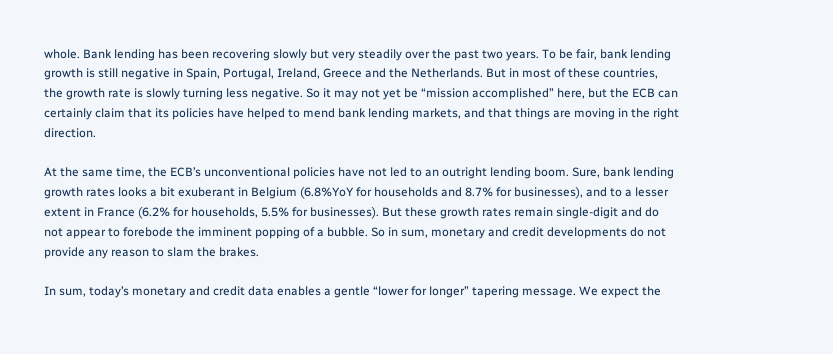whole. Bank lending has been recovering slowly but very steadily over the past two years. To be fair, bank lending growth is still negative in Spain, Portugal, Ireland, Greece and the Netherlands. But in most of these countries, the growth rate is slowly turning less negative. So it may not yet be “mission accomplished” here, but the ECB can certainly claim that its policies have helped to mend bank lending markets, and that things are moving in the right direction.

At the same time, the ECB’s unconventional policies have not led to an outright lending boom. Sure, bank lending growth rates looks a bit exuberant in Belgium (6.8%YoY for households and 8.7% for businesses), and to a lesser extent in France (6.2% for households, 5.5% for businesses). But these growth rates remain single-digit and do not appear to forebode the imminent popping of a bubble. So in sum, monetary and credit developments do not provide any reason to slam the brakes.

In sum, today’s monetary and credit data enables a gentle “lower for longer” tapering message. We expect the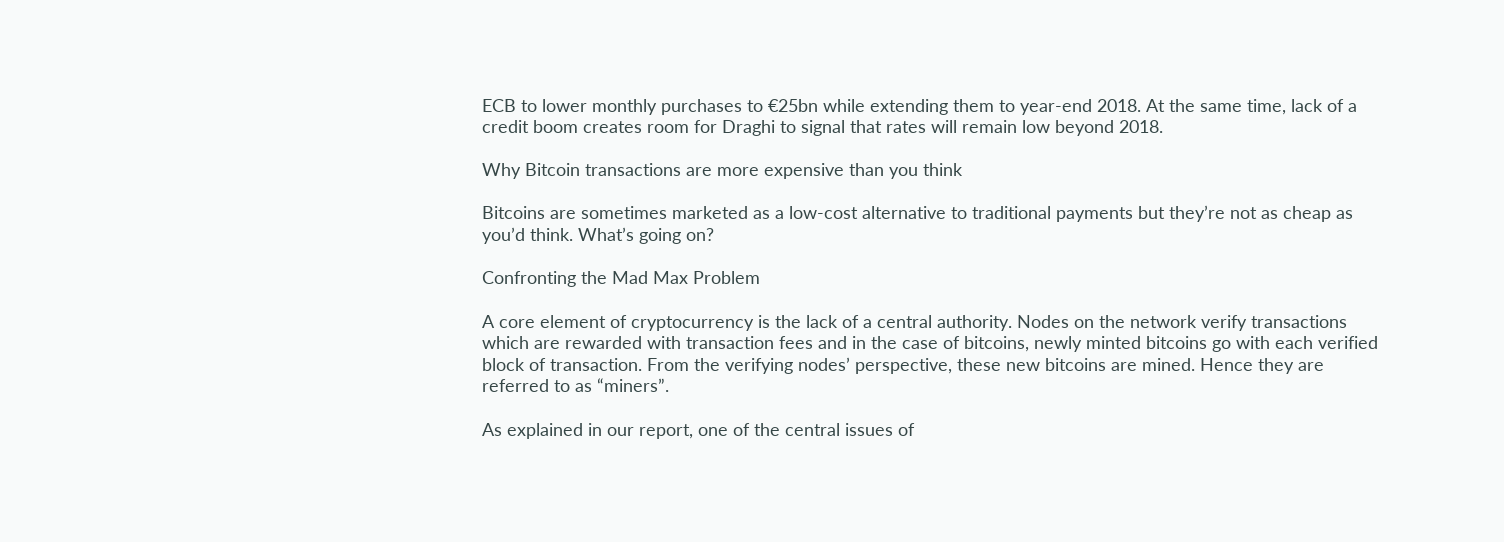ECB to lower monthly purchases to €25bn while extending them to year-end 2018. At the same time, lack of a credit boom creates room for Draghi to signal that rates will remain low beyond 2018.

Why Bitcoin transactions are more expensive than you think

Bitcoins are sometimes marketed as a low-cost alternative to traditional payments but they’re not as cheap as you’d think. What’s going on?

Confronting the Mad Max Problem

A core element of cryptocurrency is the lack of a central authority. Nodes on the network verify transactions which are rewarded with transaction fees and in the case of bitcoins, newly minted bitcoins go with each verified block of transaction. From the verifying nodes’ perspective, these new bitcoins are mined. Hence they are referred to as “miners”.

As explained in our report, one of the central issues of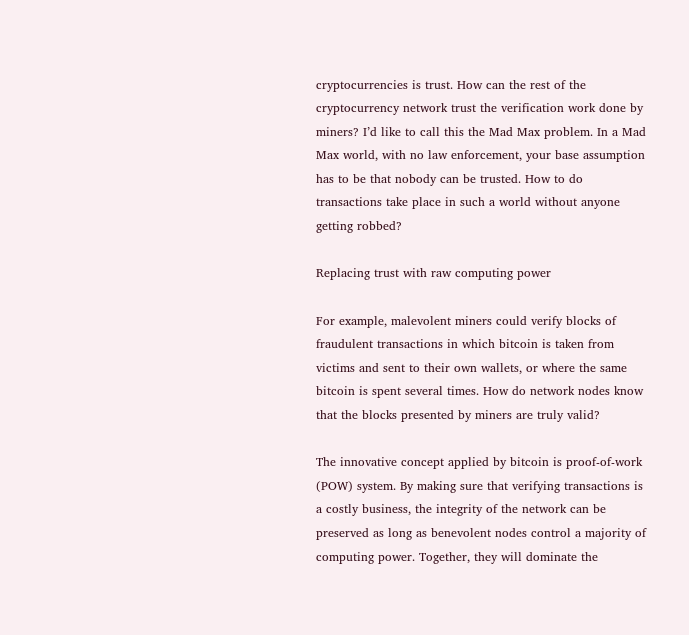cryptocurrencies is trust. How can the rest of the cryptocurrency network trust the verification work done by miners? I’d like to call this the Mad Max problem. In a Mad Max world, with no law enforcement, your base assumption has to be that nobody can be trusted. How to do transactions take place in such a world without anyone getting robbed?

Replacing trust with raw computing power

For example, malevolent miners could verify blocks of fraudulent transactions in which bitcoin is taken from victims and sent to their own wallets, or where the same bitcoin is spent several times. How do network nodes know that the blocks presented by miners are truly valid?

The innovative concept applied by bitcoin is proof-of-work (POW) system. By making sure that verifying transactions is a costly business, the integrity of the network can be preserved as long as benevolent nodes control a majority of computing power. Together, they will dominate the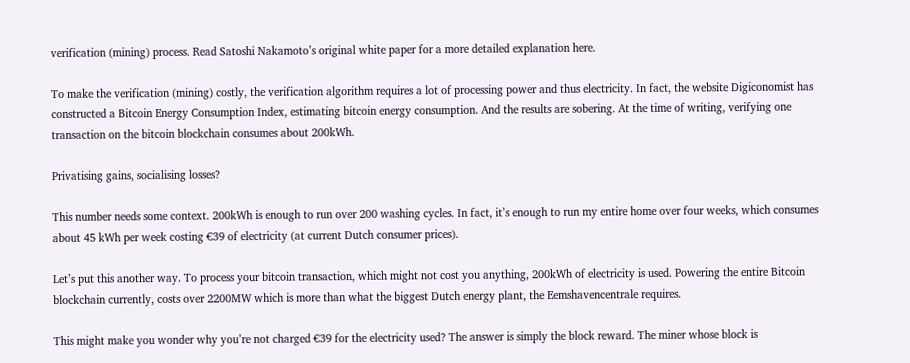verification (mining) process. Read Satoshi Nakamoto’s original white paper for a more detailed explanation here.

To make the verification (mining) costly, the verification algorithm requires a lot of processing power and thus electricity. In fact, the website Digiconomist has constructed a Bitcoin Energy Consumption Index, estimating bitcoin energy consumption. And the results are sobering. At the time of writing, verifying one transaction on the bitcoin blockchain consumes about 200kWh.

Privatising gains, socialising losses?

This number needs some context. 200kWh is enough to run over 200 washing cycles. In fact, it’s enough to run my entire home over four weeks, which consumes about 45 kWh per week costing €39 of electricity (at current Dutch consumer prices).

Let’s put this another way. To process your bitcoin transaction, which might not cost you anything, 200kWh of electricity is used. Powering the entire Bitcoin blockchain currently, costs over 2200MW which is more than what the biggest Dutch energy plant, the Eemshavencentrale requires.

This might make you wonder why you’re not charged €39 for the electricity used? The answer is simply the block reward. The miner whose block is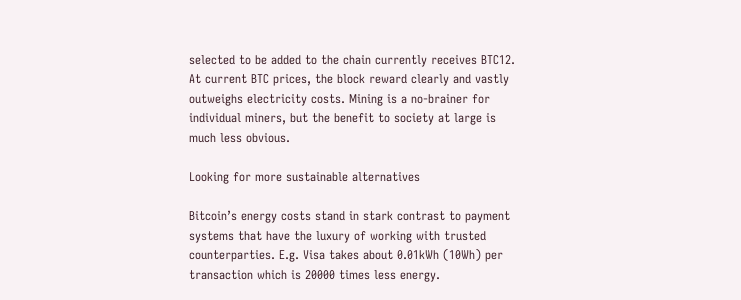selected to be added to the chain currently receives BTC12. At current BTC prices, the block reward clearly and vastly outweighs electricity costs. Mining is a no-brainer for individual miners, but the benefit to society at large is much less obvious.

Looking for more sustainable alternatives

Bitcoin’s energy costs stand in stark contrast to payment systems that have the luxury of working with trusted counterparties. E.g. Visa takes about 0.01kWh (10Wh) per transaction which is 20000 times less energy.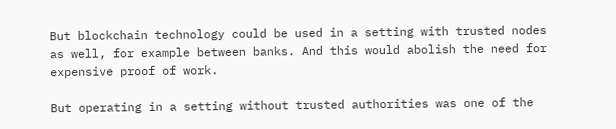But blockchain technology could be used in a setting with trusted nodes as well, for example between banks. And this would abolish the need for expensive proof of work.

But operating in a setting without trusted authorities was one of the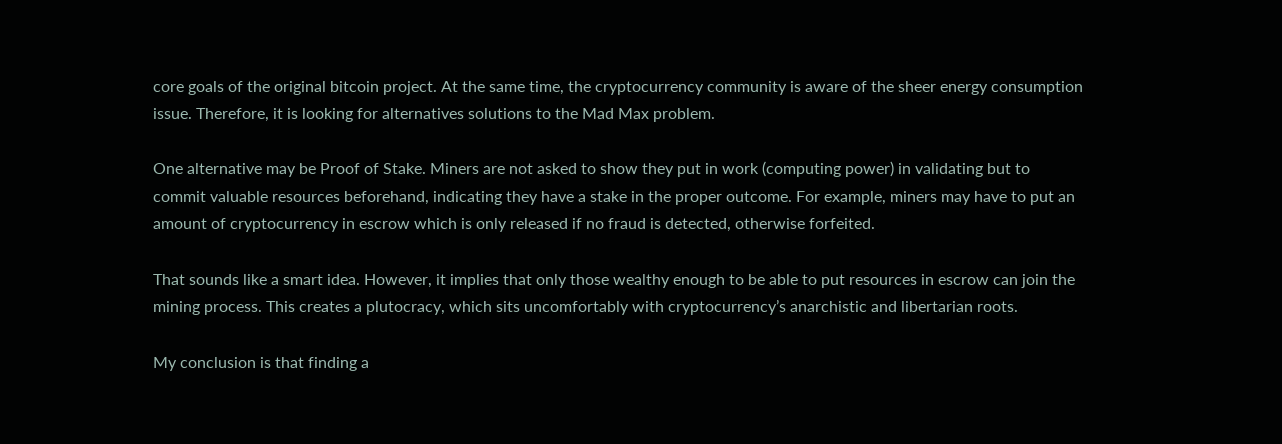core goals of the original bitcoin project. At the same time, the cryptocurrency community is aware of the sheer energy consumption issue. Therefore, it is looking for alternatives solutions to the Mad Max problem.

One alternative may be Proof of Stake. Miners are not asked to show they put in work (computing power) in validating but to commit valuable resources beforehand, indicating they have a stake in the proper outcome. For example, miners may have to put an amount of cryptocurrency in escrow which is only released if no fraud is detected, otherwise forfeited.

That sounds like a smart idea. However, it implies that only those wealthy enough to be able to put resources in escrow can join the mining process. This creates a plutocracy, which sits uncomfortably with cryptocurrency’s anarchistic and libertarian roots.

My conclusion is that finding a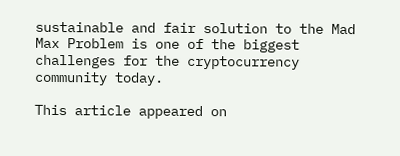sustainable and fair solution to the Mad Max Problem is one of the biggest challenges for the cryptocurrency community today.

This article appeared on